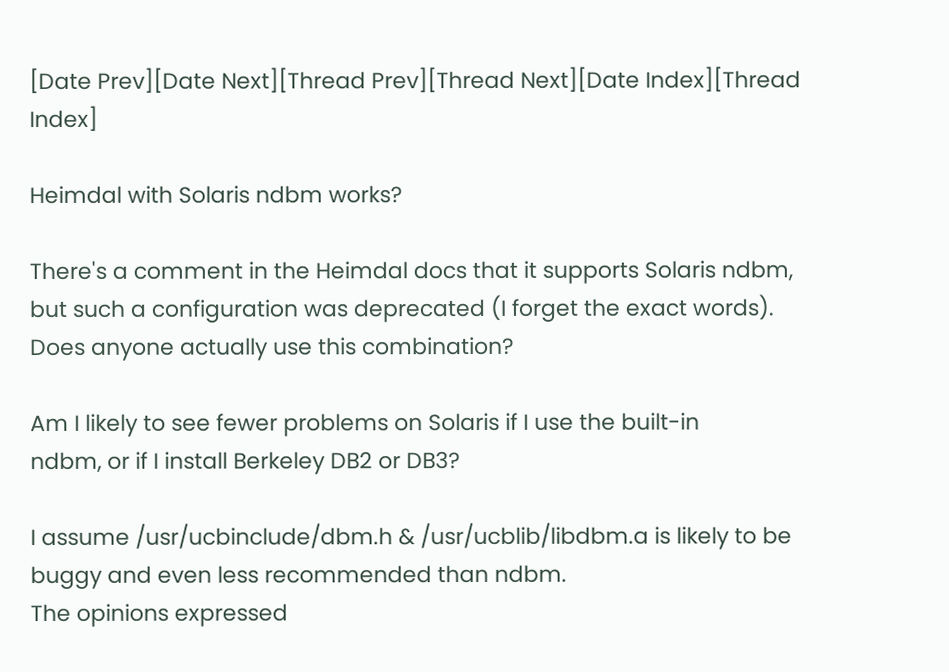[Date Prev][Date Next][Thread Prev][Thread Next][Date Index][Thread Index]

Heimdal with Solaris ndbm works?

There's a comment in the Heimdal docs that it supports Solaris ndbm,
but such a configuration was deprecated (I forget the exact words).
Does anyone actually use this combination?

Am I likely to see fewer problems on Solaris if I use the built-in
ndbm, or if I install Berkeley DB2 or DB3?

I assume /usr/ucbinclude/dbm.h & /usr/ucblib/libdbm.a is likely to be
buggy and even less recommended than ndbm.
The opinions expressed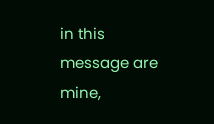in this message are mine,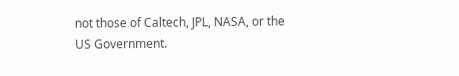not those of Caltech, JPL, NASA, or the US Government.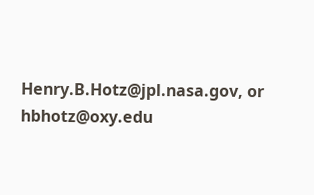Henry.B.Hotz@jpl.nasa.gov, or hbhotz@oxy.edu